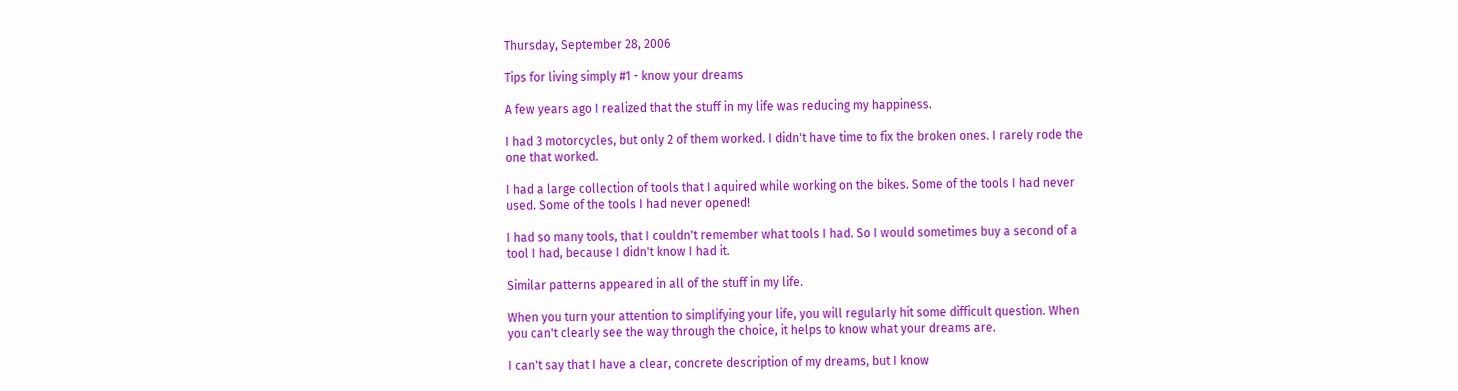Thursday, September 28, 2006

Tips for living simply #1 - know your dreams

A few years ago I realized that the stuff in my life was reducing my happiness.

I had 3 motorcycles, but only 2 of them worked. I didn't have time to fix the broken ones. I rarely rode the one that worked.

I had a large collection of tools that I aquired while working on the bikes. Some of the tools I had never used. Some of the tools I had never opened!

I had so many tools, that I couldn't remember what tools I had. So I would sometimes buy a second of a tool I had, because I didn't know I had it.

Similar patterns appeared in all of the stuff in my life.

When you turn your attention to simplifying your life, you will regularly hit some difficult question. When you can't clearly see the way through the choice, it helps to know what your dreams are.

I can't say that I have a clear, concrete description of my dreams, but I know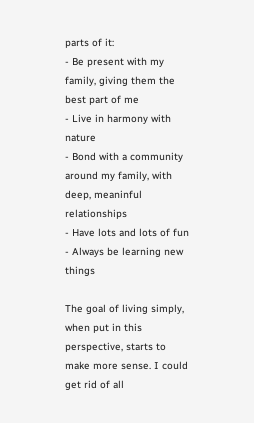parts of it:
- Be present with my family, giving them the best part of me
- Live in harmony with nature
- Bond with a community around my family, with deep, meaninful relationships
- Have lots and lots of fun
- Always be learning new things

The goal of living simply, when put in this perspective, starts to make more sense. I could get rid of all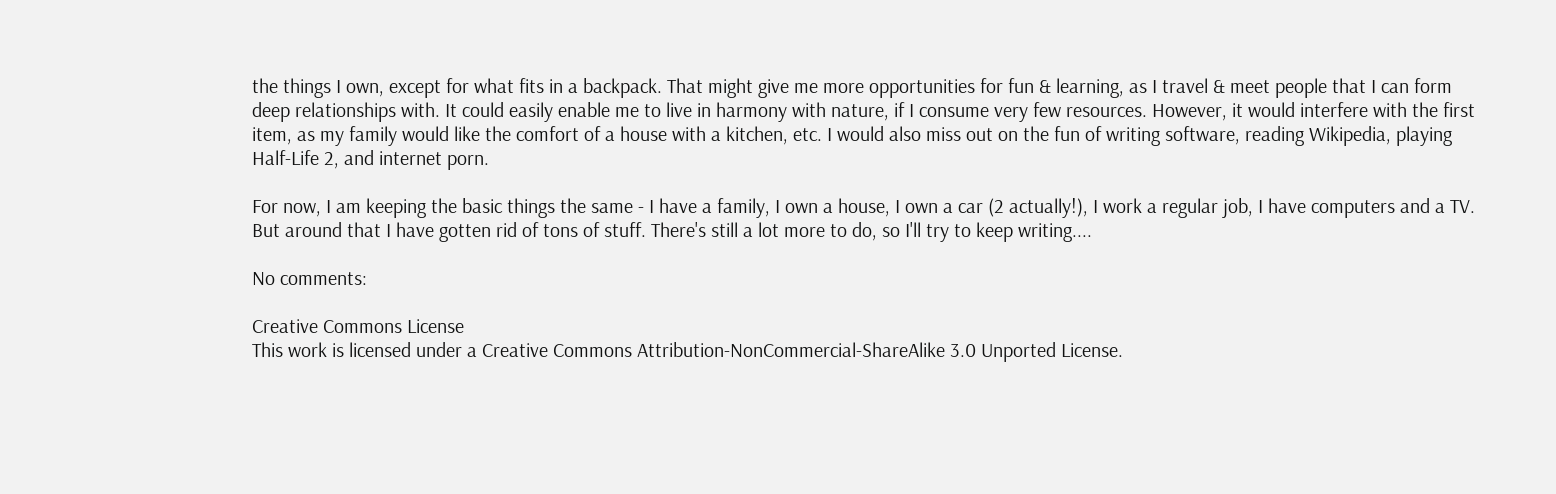the things I own, except for what fits in a backpack. That might give me more opportunities for fun & learning, as I travel & meet people that I can form deep relationships with. It could easily enable me to live in harmony with nature, if I consume very few resources. However, it would interfere with the first item, as my family would like the comfort of a house with a kitchen, etc. I would also miss out on the fun of writing software, reading Wikipedia, playing Half-Life 2, and internet porn.

For now, I am keeping the basic things the same - I have a family, I own a house, I own a car (2 actually!), I work a regular job, I have computers and a TV. But around that I have gotten rid of tons of stuff. There's still a lot more to do, so I'll try to keep writing....

No comments:

Creative Commons License
This work is licensed under a Creative Commons Attribution-NonCommercial-ShareAlike 3.0 Unported License.